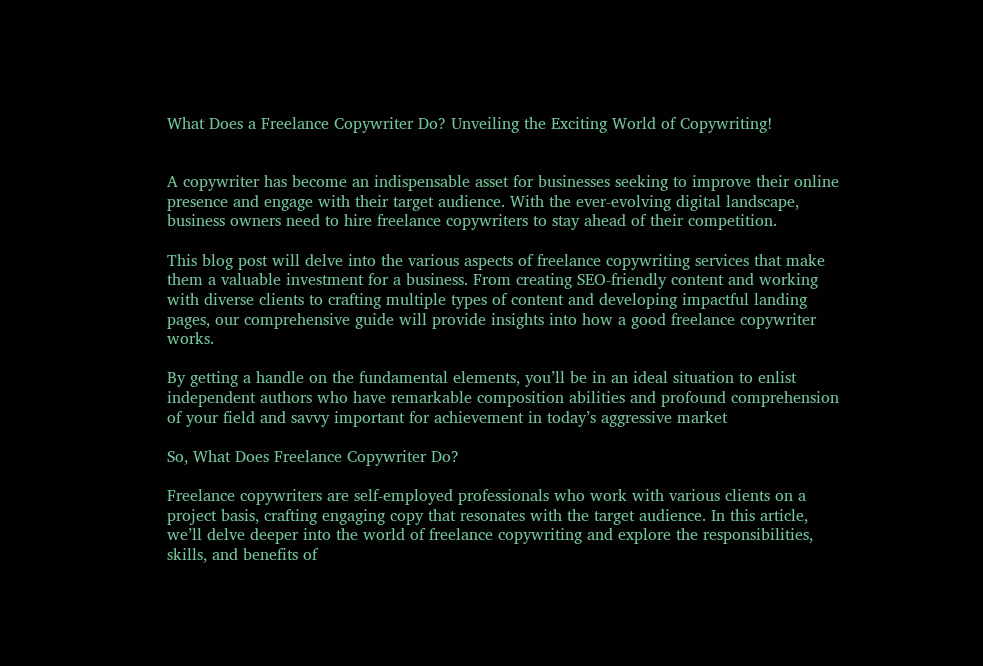What Does a Freelance Copywriter Do? Unveiling the Exciting World of Copywriting!


A copywriter has become an indispensable asset for businesses seeking to improve their online presence and engage with their target audience. With the ever-evolving digital landscape, business owners need to hire freelance copywriters to stay ahead of their competition.

This blog post will delve into the various aspects of freelance copywriting services that make them a valuable investment for a business. From creating SEO-friendly content and working with diverse clients to crafting multiple types of content and developing impactful landing pages, our comprehensive guide will provide insights into how a good freelance copywriter works.

By getting a handle on the fundamental elements, you’ll be in an ideal situation to enlist independent authors who have remarkable composition abilities and profound comprehension of your field and savvy important for achievement in today’s aggressive market

So, What Does Freelance Copywriter Do?

Freelance copywriters are self-employed professionals who work with various clients on a project basis, crafting engaging copy that resonates with the target audience. In this article, we’ll delve deeper into the world of freelance copywriting and explore the responsibilities, skills, and benefits of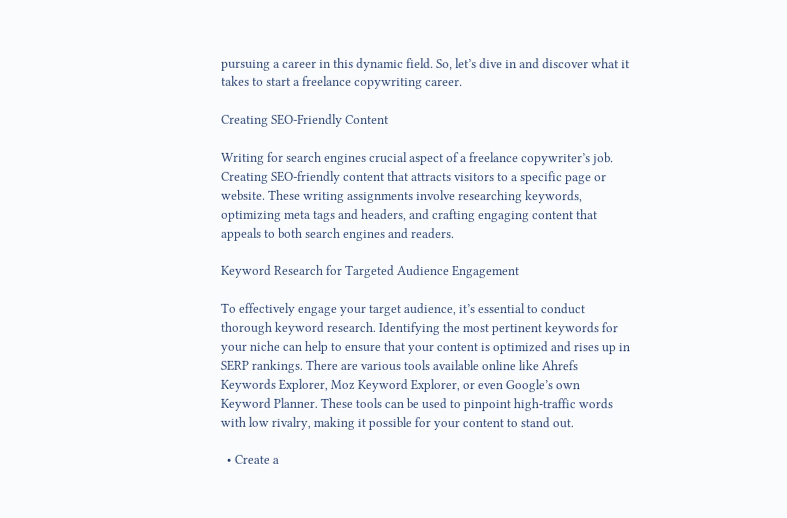pursuing a career in this dynamic field. So, let’s dive in and discover what it takes to start a freelance copywriting career.

Creating SEO-Friendly Content

Writing for search engines crucial aspect of a freelance copywriter’s job. Creating SEO-friendly content that attracts visitors to a specific page or website. These writing assignments involve researching keywords, optimizing meta tags and headers, and crafting engaging content that appeals to both search engines and readers.

Keyword Research for Targeted Audience Engagement

To effectively engage your target audience, it’s essential to conduct thorough keyword research. Identifying the most pertinent keywords for your niche can help to ensure that your content is optimized and rises up in SERP rankings. There are various tools available online like Ahrefs Keywords Explorer, Moz Keyword Explorer, or even Google’s own Keyword Planner. These tools can be used to pinpoint high-traffic words with low rivalry, making it possible for your content to stand out.

  • Create a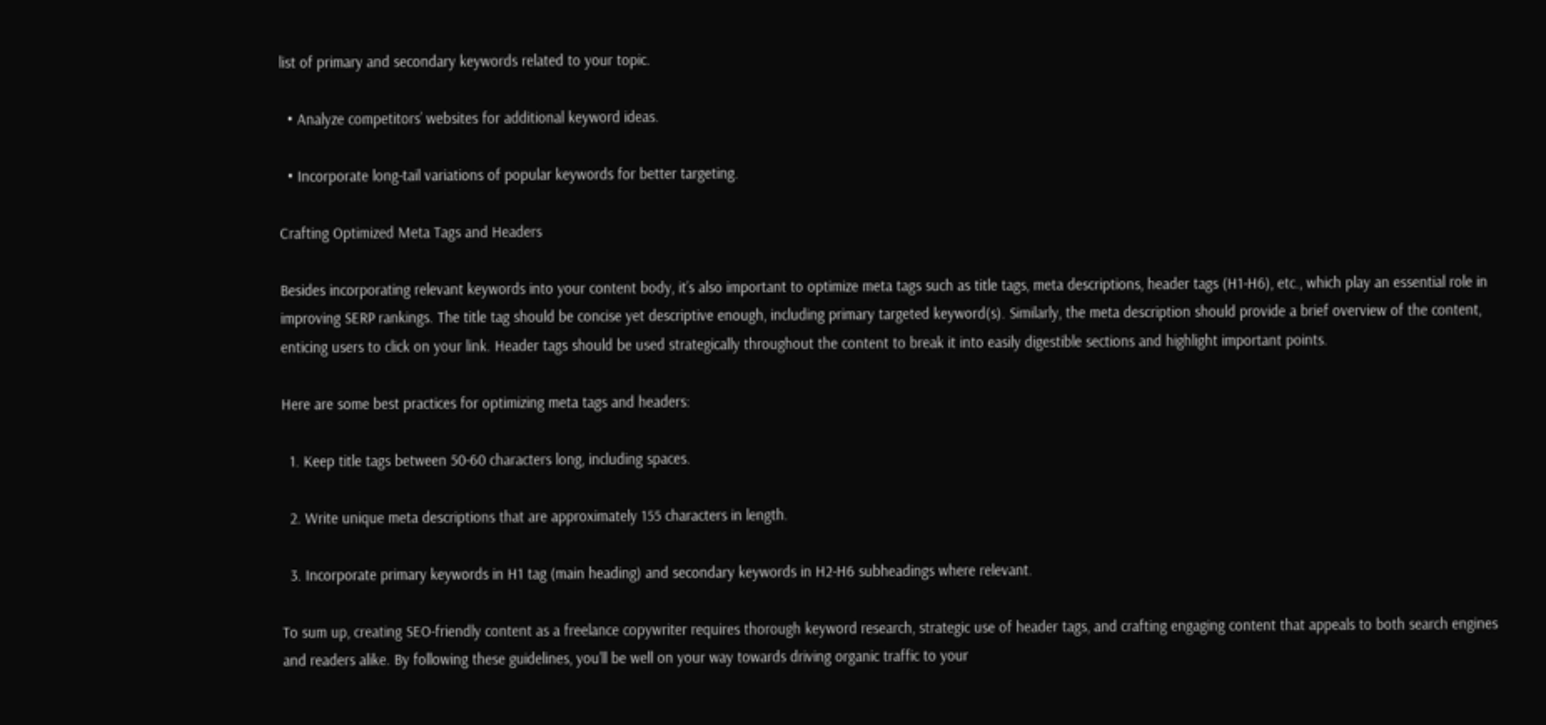list of primary and secondary keywords related to your topic.

  • Analyze competitors’ websites for additional keyword ideas.

  • Incorporate long-tail variations of popular keywords for better targeting.

Crafting Optimized Meta Tags and Headers

Besides incorporating relevant keywords into your content body, it’s also important to optimize meta tags such as title tags, meta descriptions, header tags (H1-H6), etc., which play an essential role in improving SERP rankings. The title tag should be concise yet descriptive enough, including primary targeted keyword(s). Similarly, the meta description should provide a brief overview of the content, enticing users to click on your link. Header tags should be used strategically throughout the content to break it into easily digestible sections and highlight important points.

Here are some best practices for optimizing meta tags and headers:

  1. Keep title tags between 50-60 characters long, including spaces.

  2. Write unique meta descriptions that are approximately 155 characters in length.

  3. Incorporate primary keywords in H1 tag (main heading) and secondary keywords in H2-H6 subheadings where relevant.

To sum up, creating SEO-friendly content as a freelance copywriter requires thorough keyword research, strategic use of header tags, and crafting engaging content that appeals to both search engines and readers alike. By following these guidelines, you’ll be well on your way towards driving organic traffic to your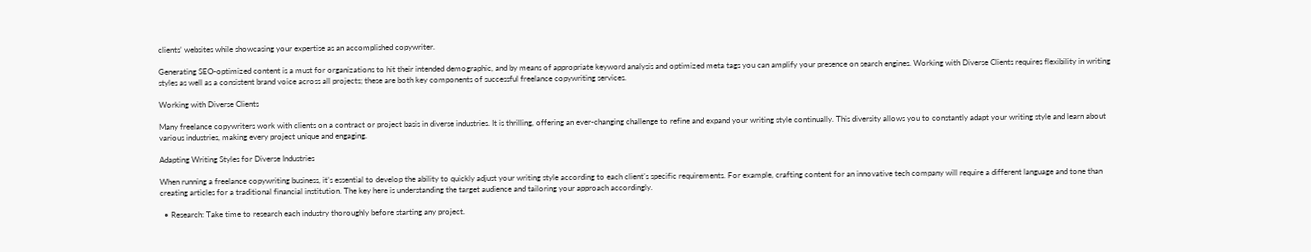clients’ websites while showcasing your expertise as an accomplished copywriter.

Generating SEO-optimized content is a must for organizations to hit their intended demographic, and by means of appropriate keyword analysis and optimized meta tags you can amplify your presence on search engines. Working with Diverse Clients requires flexibility in writing styles as well as a consistent brand voice across all projects; these are both key components of successful freelance copywriting services.

Working with Diverse Clients

Many freelance copywriters work with clients on a contract or project basis in diverse industries. It is thrilling, offering an ever-changing challenge to refine and expand your writing style continually. This diversity allows you to constantly adapt your writing style and learn about various industries, making every project unique and engaging.

Adapting Writing Styles for Diverse Industries

When running a freelance copywriting business, it’s essential to develop the ability to quickly adjust your writing style according to each client’s specific requirements. For example, crafting content for an innovative tech company will require a different language and tone than creating articles for a traditional financial institution. The key here is understanding the target audience and tailoring your approach accordingly.

  • Research: Take time to research each industry thoroughly before starting any project.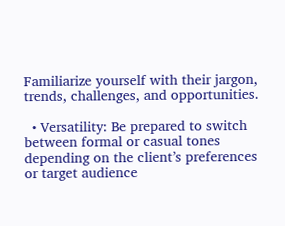Familiarize yourself with their jargon, trends, challenges, and opportunities.

  • Versatility: Be prepared to switch between formal or casual tones depending on the client’s preferences or target audience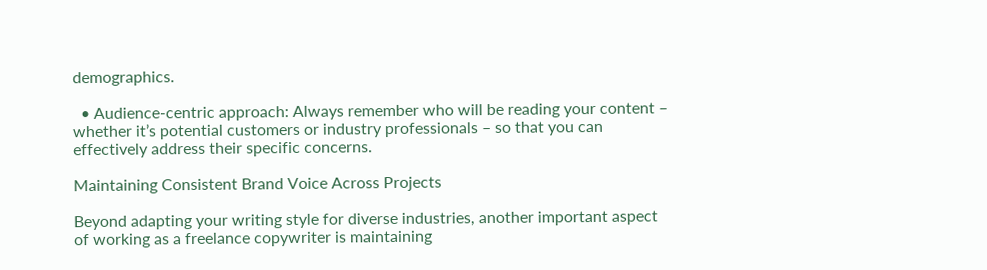demographics.

  • Audience-centric approach: Always remember who will be reading your content – whether it’s potential customers or industry professionals – so that you can effectively address their specific concerns.

Maintaining Consistent Brand Voice Across Projects

Beyond adapting your writing style for diverse industries, another important aspect of working as a freelance copywriter is maintaining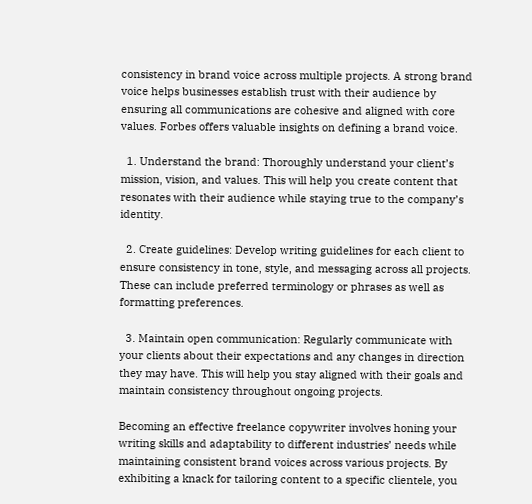consistency in brand voice across multiple projects. A strong brand voice helps businesses establish trust with their audience by ensuring all communications are cohesive and aligned with core values. Forbes offers valuable insights on defining a brand voice.

  1. Understand the brand: Thoroughly understand your client’s mission, vision, and values. This will help you create content that resonates with their audience while staying true to the company’s identity.

  2. Create guidelines: Develop writing guidelines for each client to ensure consistency in tone, style, and messaging across all projects. These can include preferred terminology or phrases as well as formatting preferences.

  3. Maintain open communication: Regularly communicate with your clients about their expectations and any changes in direction they may have. This will help you stay aligned with their goals and maintain consistency throughout ongoing projects.

Becoming an effective freelance copywriter involves honing your writing skills and adaptability to different industries’ needs while maintaining consistent brand voices across various projects. By exhibiting a knack for tailoring content to a specific clientele, you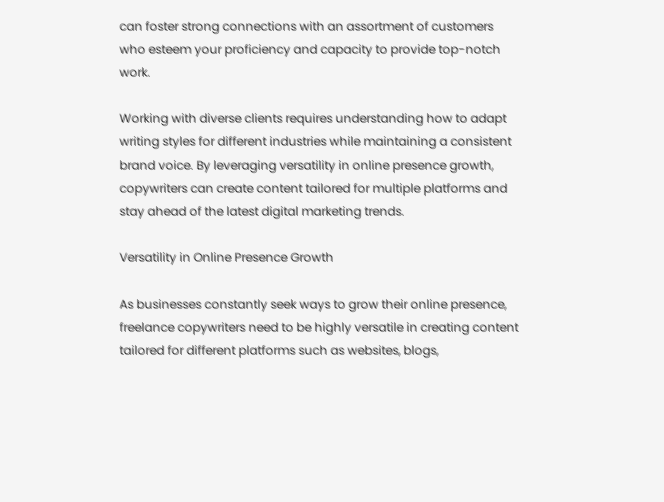can foster strong connections with an assortment of customers who esteem your proficiency and capacity to provide top-notch work.

Working with diverse clients requires understanding how to adapt writing styles for different industries while maintaining a consistent brand voice. By leveraging versatility in online presence growth, copywriters can create content tailored for multiple platforms and stay ahead of the latest digital marketing trends.

Versatility in Online Presence Growth

As businesses constantly seek ways to grow their online presence, freelance copywriters need to be highly versatile in creating content tailored for different platforms such as websites, blogs,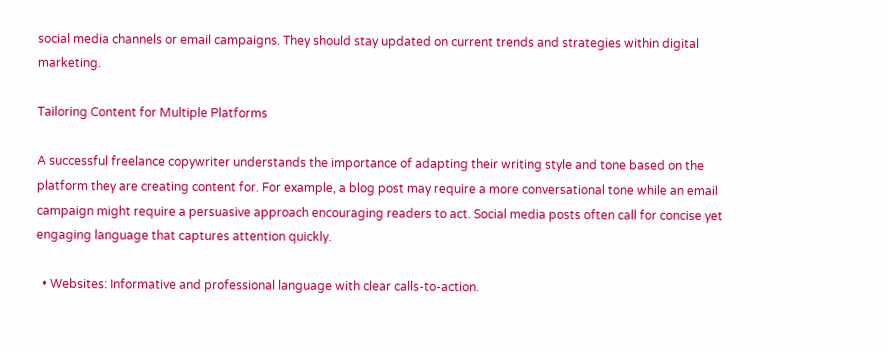social media channels or email campaigns. They should stay updated on current trends and strategies within digital marketing.

Tailoring Content for Multiple Platforms

A successful freelance copywriter understands the importance of adapting their writing style and tone based on the platform they are creating content for. For example, a blog post may require a more conversational tone while an email campaign might require a persuasive approach encouraging readers to act. Social media posts often call for concise yet engaging language that captures attention quickly.

  • Websites: Informative and professional language with clear calls-to-action.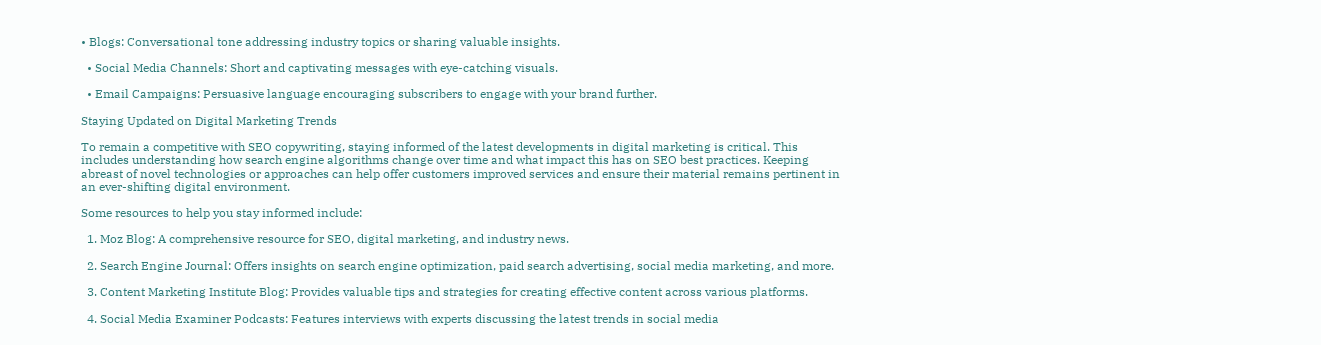• Blogs: Conversational tone addressing industry topics or sharing valuable insights.

  • Social Media Channels: Short and captivating messages with eye-catching visuals.

  • Email Campaigns: Persuasive language encouraging subscribers to engage with your brand further.

Staying Updated on Digital Marketing Trends

To remain a competitive with SEO copywriting, staying informed of the latest developments in digital marketing is critical. This includes understanding how search engine algorithms change over time and what impact this has on SEO best practices. Keeping abreast of novel technologies or approaches can help offer customers improved services and ensure their material remains pertinent in an ever-shifting digital environment.

Some resources to help you stay informed include:

  1. Moz Blog: A comprehensive resource for SEO, digital marketing, and industry news.

  2. Search Engine Journal: Offers insights on search engine optimization, paid search advertising, social media marketing, and more.

  3. Content Marketing Institute Blog: Provides valuable tips and strategies for creating effective content across various platforms.

  4. Social Media Examiner Podcasts: Features interviews with experts discussing the latest trends in social media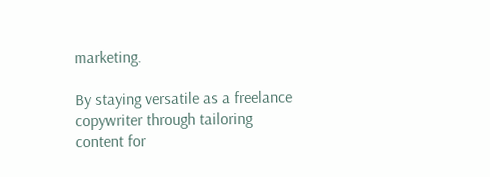marketing.

By staying versatile as a freelance copywriter through tailoring content for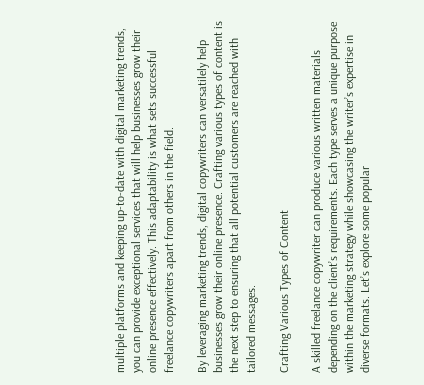multiple platforms and keeping up-to-date with digital marketing trends, you can provide exceptional services that will help businesses grow their online presence effectively. This adaptability is what sets successful freelance copywriters apart from others in the field.

By leveraging marketing trends, digital copywriters can versatilely help businesses grow their online presence. Crafting various types of content is the next step to ensuring that all potential customers are reached with tailored messages.

Crafting Various Types of Content

A skilled freelance copywriter can produce various written materials depending on the client’s requirements. Each type serves a unique purpose within the marketing strategy while showcasing the writer’s expertise in diverse formats. Let’s explore some popular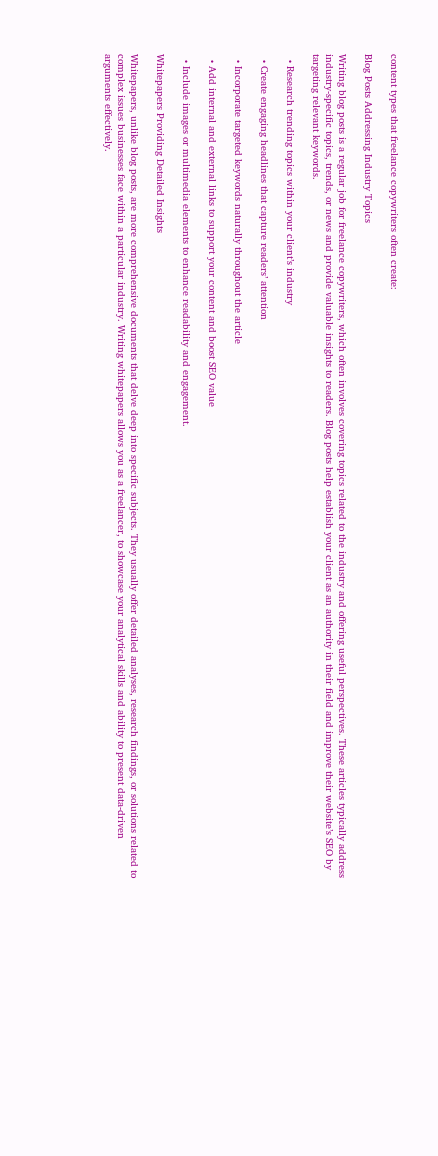content types that freelance copywriters often create:

Blog Posts Addressing Industry Topics

Writing blog posts is a regular job for freelance copywriters, which often involves covering topics related to the industry and offering useful perspectives. These articles typically address industry-specific topics, trends, or news and provide valuable insights to readers. Blog posts help establish your client as an authority in their field and improve their website’s SEO by targeting relevant keywords.

  • Research trending topics within your client’s industry

  • Create engaging headlines that capture readers’ attention

  • Incorporate targeted keywords naturally throughout the article

  • Add internal and external links to support your content and boost SEO value

  • Include images or multimedia elements to enhance readability and engagement.

Whitepapers Providing Detailed Insights

Whitepapers, unlike blog posts, are more comprehensive documents that delve deep into specific subjects. They usually offer detailed analyses, research findings, or solutions related to complex issues businesses face within a particular industry. Writing whitepapers allows you as a freelancer, to showcase your analytical skills and ability to present data-driven arguments effectively.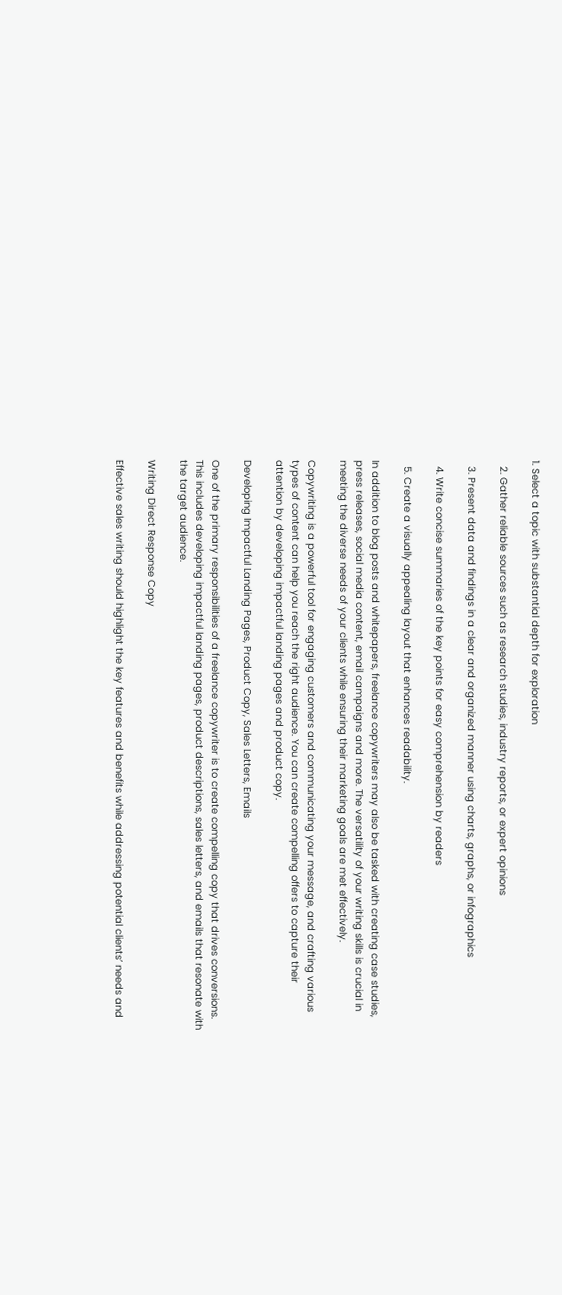1. Select a topic with substantial depth for exploration

  2. Gather reliable sources such as research studies, industry reports, or expert opinions

  3. Present data and findings in a clear and organized manner using charts, graphs, or infographics

  4. Write concise summaries of the key points for easy comprehension by readers

  5. Create a visually appealing layout that enhances readability.

In addition to blog posts and whitepapers, freelance copywriters may also be tasked with creating case studies, press releases, social media content, email campaigns and more. The versatility of your writing skills is crucial in meeting the diverse needs of your clients while ensuring their marketing goals are met effectively.

Copywriting is a powerful tool for engaging customers and communicating your message, and crafting various types of content can help you reach the right audience. You can create compelling offers to capture their attention by developing impactful landing pages and product copy.

Developing Impactful Landing Pages, Product Copy, Sales Letters, Emails

One of the primary responsibilities of a freelance copywriter is to create compelling copy that drives conversions. This includes developing impactful landing pages, product descriptions, sales letters, and emails that resonate with the target audience.

Writing Direct Response Copy

Effective sales writing should highlight the key features and benefits while addressing potential clients’ needs and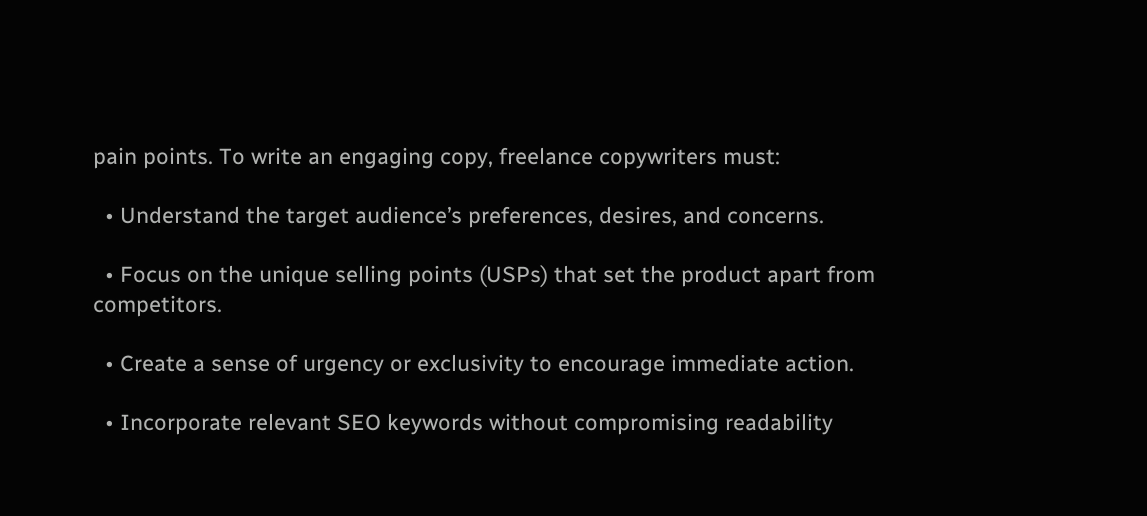pain points. To write an engaging copy, freelance copywriters must:

  • Understand the target audience’s preferences, desires, and concerns.

  • Focus on the unique selling points (USPs) that set the product apart from competitors.

  • Create a sense of urgency or exclusivity to encourage immediate action.

  • Incorporate relevant SEO keywords without compromising readability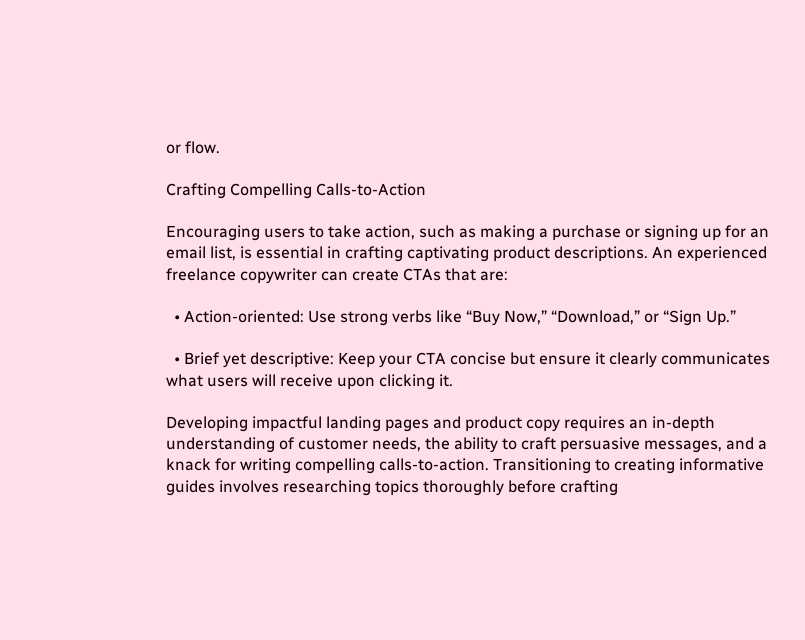or flow.

Crafting Compelling Calls-to-Action

Encouraging users to take action, such as making a purchase or signing up for an email list, is essential in crafting captivating product descriptions. An experienced freelance copywriter can create CTAs that are:

  • Action-oriented: Use strong verbs like “Buy Now,” “Download,” or “Sign Up.”

  • Brief yet descriptive: Keep your CTA concise but ensure it clearly communicates what users will receive upon clicking it.

Developing impactful landing pages and product copy requires an in-depth understanding of customer needs, the ability to craft persuasive messages, and a knack for writing compelling calls-to-action. Transitioning to creating informative guides involves researching topics thoroughly before crafting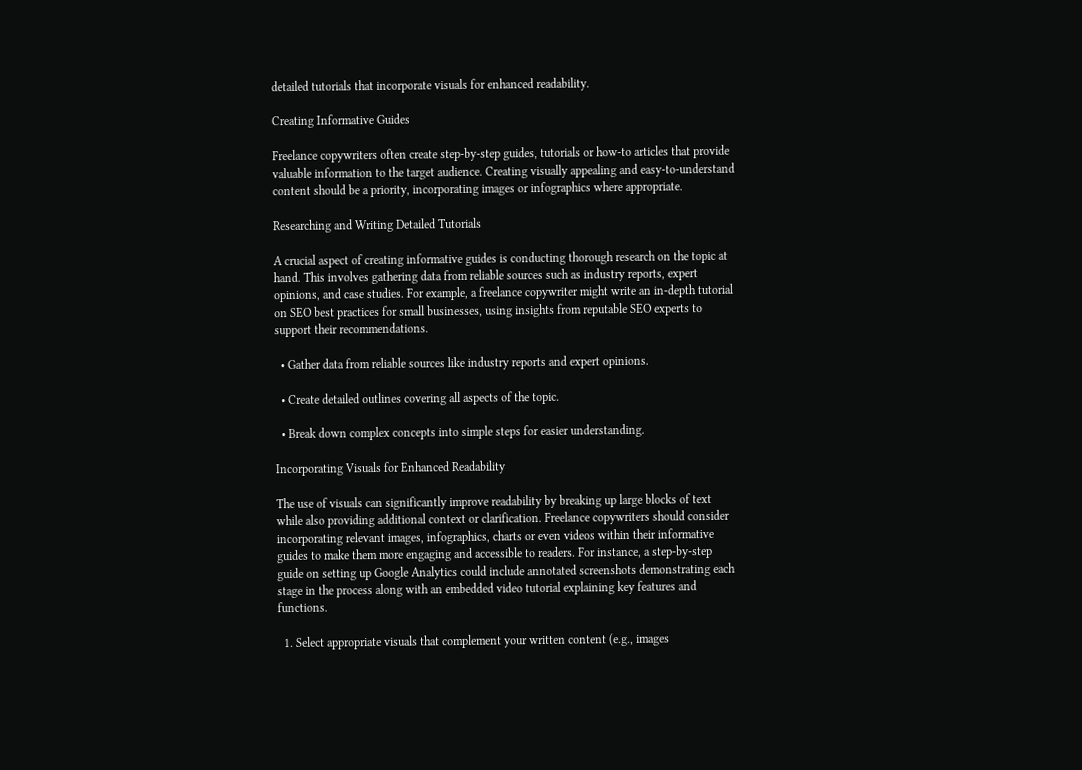detailed tutorials that incorporate visuals for enhanced readability.

Creating Informative Guides

Freelance copywriters often create step-by-step guides, tutorials or how-to articles that provide valuable information to the target audience. Creating visually appealing and easy-to-understand content should be a priority, incorporating images or infographics where appropriate.

Researching and Writing Detailed Tutorials

A crucial aspect of creating informative guides is conducting thorough research on the topic at hand. This involves gathering data from reliable sources such as industry reports, expert opinions, and case studies. For example, a freelance copywriter might write an in-depth tutorial on SEO best practices for small businesses, using insights from reputable SEO experts to support their recommendations.

  • Gather data from reliable sources like industry reports and expert opinions.

  • Create detailed outlines covering all aspects of the topic.

  • Break down complex concepts into simple steps for easier understanding.

Incorporating Visuals for Enhanced Readability

The use of visuals can significantly improve readability by breaking up large blocks of text while also providing additional context or clarification. Freelance copywriters should consider incorporating relevant images, infographics, charts or even videos within their informative guides to make them more engaging and accessible to readers. For instance, a step-by-step guide on setting up Google Analytics could include annotated screenshots demonstrating each stage in the process along with an embedded video tutorial explaining key features and functions.

  1. Select appropriate visuals that complement your written content (e.g., images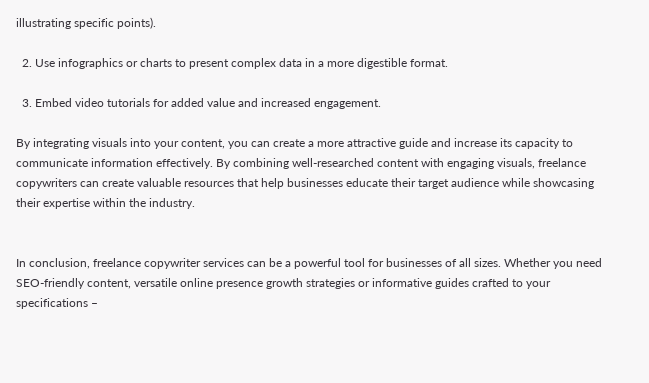illustrating specific points).

  2. Use infographics or charts to present complex data in a more digestible format.

  3. Embed video tutorials for added value and increased engagement.

By integrating visuals into your content, you can create a more attractive guide and increase its capacity to communicate information effectively. By combining well-researched content with engaging visuals, freelance copywriters can create valuable resources that help businesses educate their target audience while showcasing their expertise within the industry.


In conclusion, freelance copywriter services can be a powerful tool for businesses of all sizes. Whether you need SEO-friendly content, versatile online presence growth strategies or informative guides crafted to your specifications –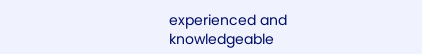experienced and knowledgeable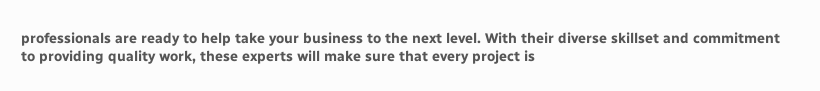professionals are ready to help take your business to the next level. With their diverse skillset and commitment to providing quality work, these experts will make sure that every project is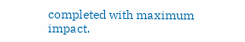completed with maximum impact.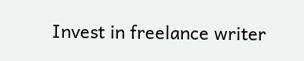Invest in freelance writer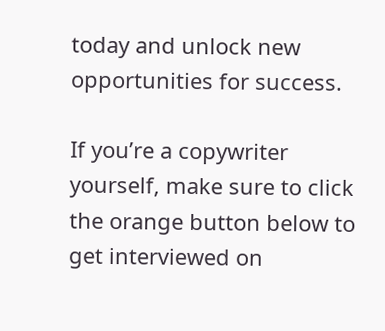today and unlock new opportunities for success.

If you’re a copywriter yourself, make sure to click the orange button below to get interviewed on